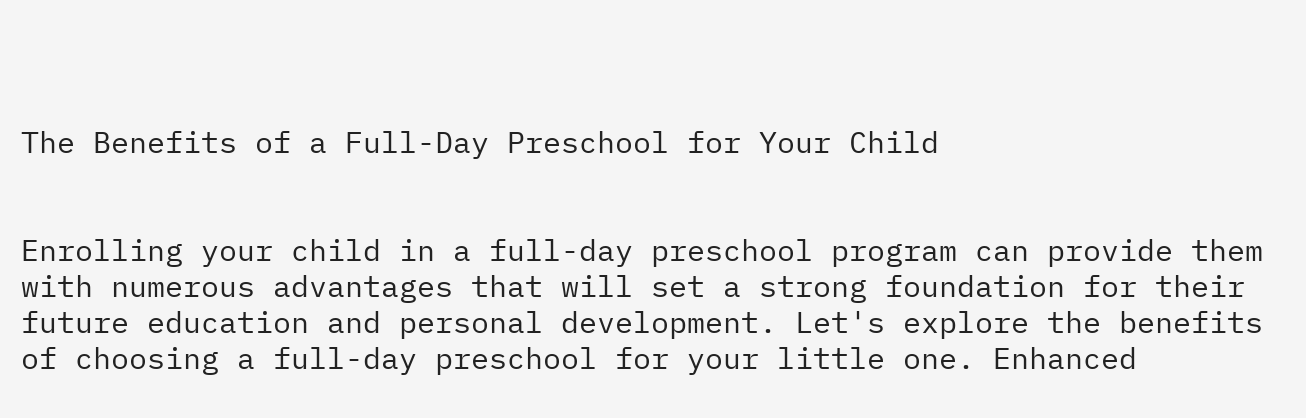The Benefits of a Full-Day Preschool for Your Child


Enrolling your child in a full-day preschool program can provide them with numerous advantages that will set a strong foundation for their future education and personal development. Let's explore the benefits of choosing a full-day preschool for your little one. Enhanced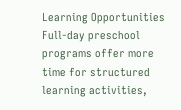Learning Opportunities Full-day preschool programs offer more time for structured learning activities,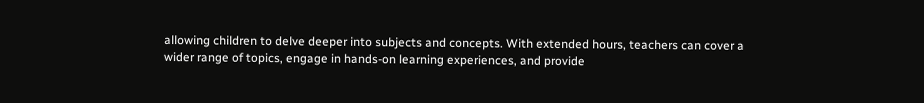allowing children to delve deeper into subjects and concepts. With extended hours, teachers can cover a wider range of topics, engage in hands-on learning experiences, and provide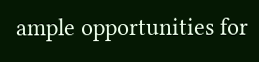ample opportunities for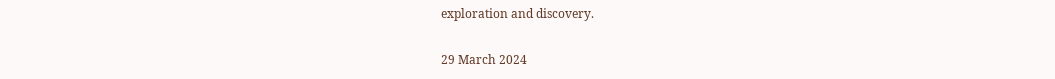exploration and discovery.

29 March 2024